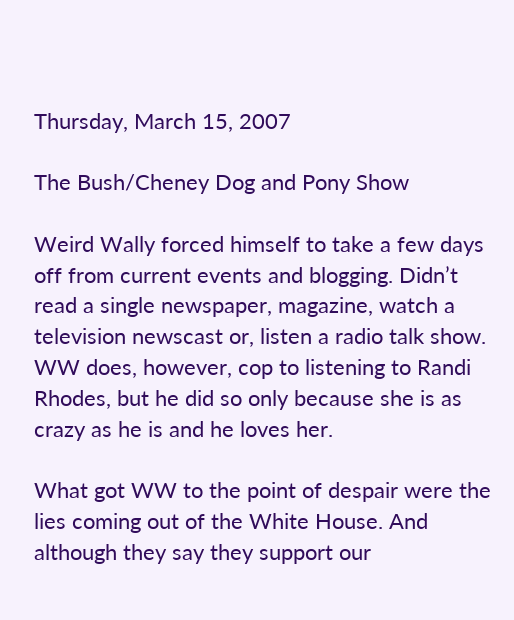Thursday, March 15, 2007

The Bush/Cheney Dog and Pony Show

Weird Wally forced himself to take a few days off from current events and blogging. Didn’t read a single newspaper, magazine, watch a television newscast or, listen a radio talk show. WW does, however, cop to listening to Randi Rhodes, but he did so only because she is as crazy as he is and he loves her.

What got WW to the point of despair were the lies coming out of the White House. And although they say they support our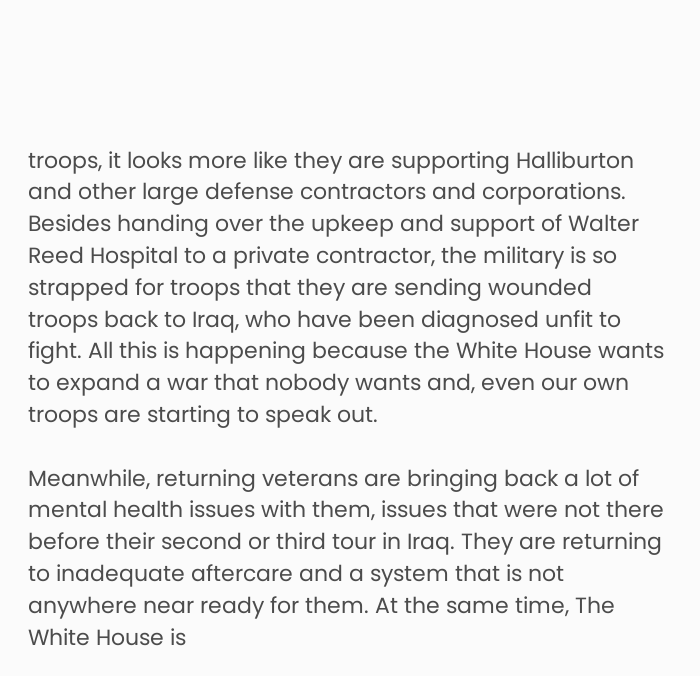troops, it looks more like they are supporting Halliburton and other large defense contractors and corporations. Besides handing over the upkeep and support of Walter Reed Hospital to a private contractor, the military is so strapped for troops that they are sending wounded troops back to Iraq, who have been diagnosed unfit to fight. All this is happening because the White House wants to expand a war that nobody wants and, even our own troops are starting to speak out.

Meanwhile, returning veterans are bringing back a lot of mental health issues with them, issues that were not there before their second or third tour in Iraq. They are returning to inadequate aftercare and a system that is not anywhere near ready for them. At the same time, The White House is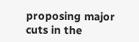proposing major cuts in the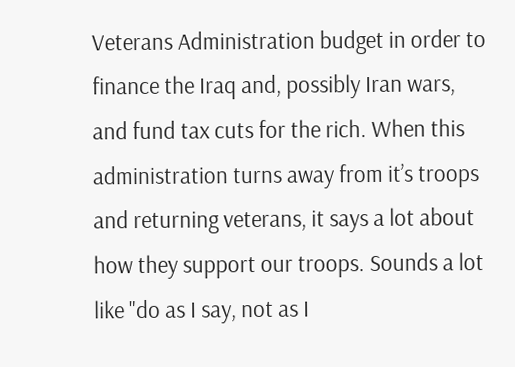Veterans Administration budget in order to finance the Iraq and, possibly Iran wars, and fund tax cuts for the rich. When this administration turns away from it’s troops and returning veterans, it says a lot about how they support our troops. Sounds a lot like "do as I say, not as I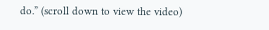do.” (scroll down to view the video)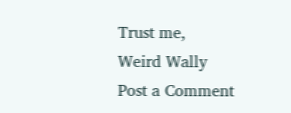Trust me,
Weird Wally
Post a Comment